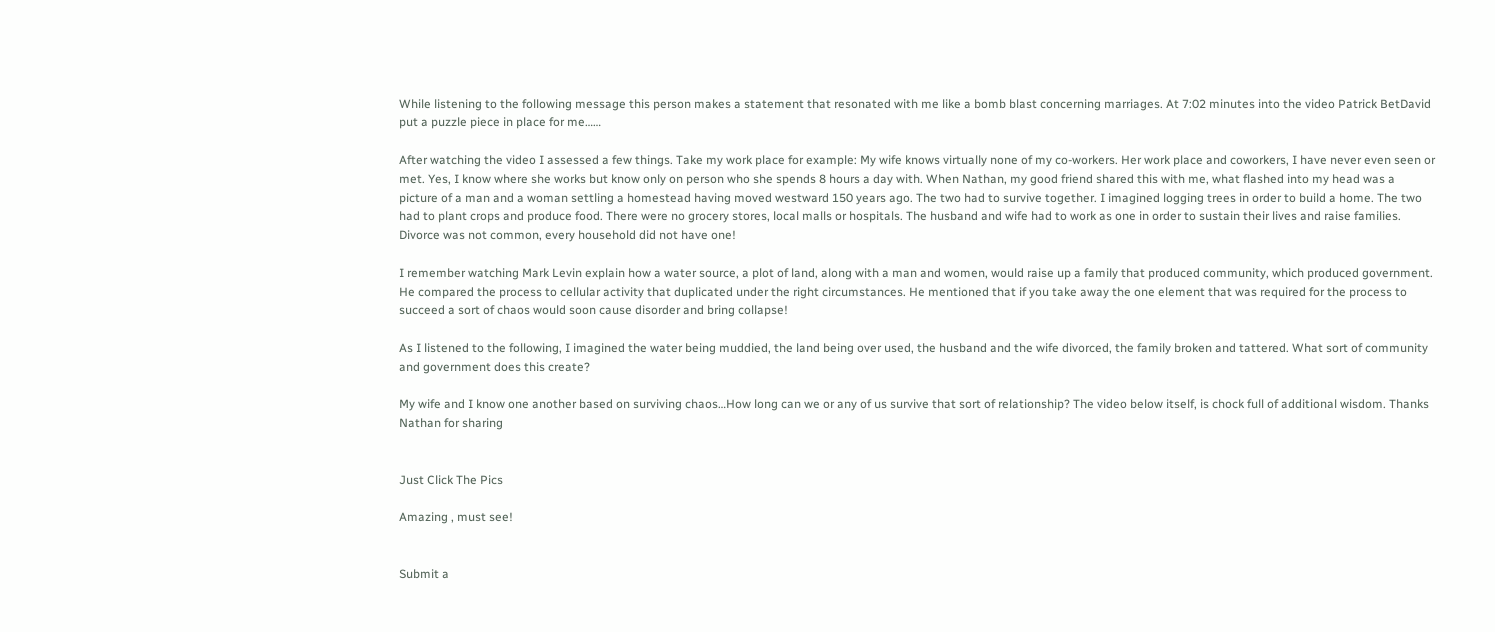While listening to the following message this person makes a statement that resonated with me like a bomb blast concerning marriages. At 7:02 minutes into the video Patrick BetDavid put a puzzle piece in place for me……

After watching the video I assessed a few things. Take my work place for example: My wife knows virtually none of my co-workers. Her work place and coworkers, I have never even seen or met. Yes, I know where she works but know only on person who she spends 8 hours a day with. When Nathan, my good friend shared this with me, what flashed into my head was a picture of a man and a woman settling a homestead having moved westward 150 years ago. The two had to survive together. I imagined logging trees in order to build a home. The two had to plant crops and produce food. There were no grocery stores, local malls or hospitals. The husband and wife had to work as one in order to sustain their lives and raise families. Divorce was not common, every household did not have one!

I remember watching Mark Levin explain how a water source, a plot of land, along with a man and women, would raise up a family that produced community, which produced government. He compared the process to cellular activity that duplicated under the right circumstances. He mentioned that if you take away the one element that was required for the process to succeed a sort of chaos would soon cause disorder and bring collapse!

As I listened to the following, I imagined the water being muddied, the land being over used, the husband and the wife divorced, the family broken and tattered. What sort of community and government does this create?

My wife and I know one another based on surviving chaos…How long can we or any of us survive that sort of relationship? The video below itself, is chock full of additional wisdom. Thanks Nathan for sharing


Just Click The Pics

Amazing , must see!


Submit a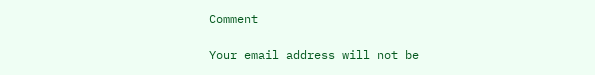Comment

Your email address will not be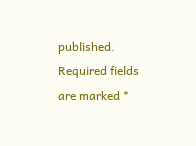published. Required fields are marked *